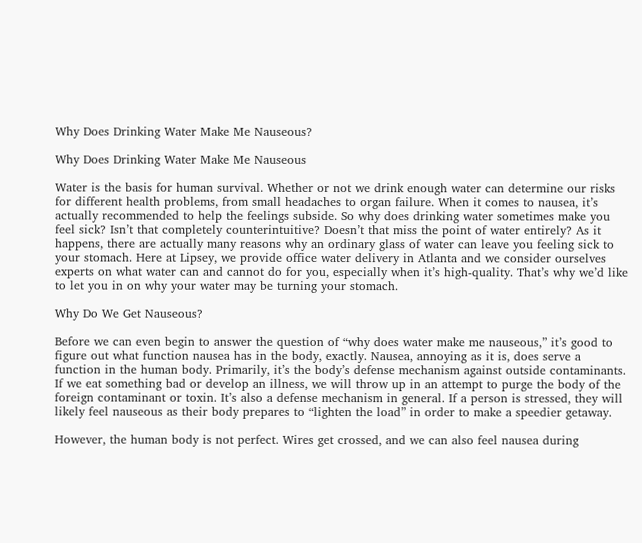Why Does Drinking Water Make Me Nauseous?

Why Does Drinking Water Make Me Nauseous

Water is the basis for human survival. Whether or not we drink enough water can determine our risks for different health problems, from small headaches to organ failure. When it comes to nausea, it’s actually recommended to help the feelings subside. So why does drinking water sometimes make you feel sick? Isn’t that completely counterintuitive? Doesn’t that miss the point of water entirely? As it happens, there are actually many reasons why an ordinary glass of water can leave you feeling sick to your stomach. Here at Lipsey, we provide office water delivery in Atlanta and we consider ourselves experts on what water can and cannot do for you, especially when it’s high-quality. That’s why we’d like to let you in on why your water may be turning your stomach.

Why Do We Get Nauseous?

Before we can even begin to answer the question of “why does water make me nauseous,” it’s good to figure out what function nausea has in the body, exactly. Nausea, annoying as it is, does serve a function in the human body. Primarily, it’s the body’s defense mechanism against outside contaminants. If we eat something bad or develop an illness, we will throw up in an attempt to purge the body of the foreign contaminant or toxin. It’s also a defense mechanism in general. If a person is stressed, they will likely feel nauseous as their body prepares to “lighten the load” in order to make a speedier getaway.

However, the human body is not perfect. Wires get crossed, and we can also feel nausea during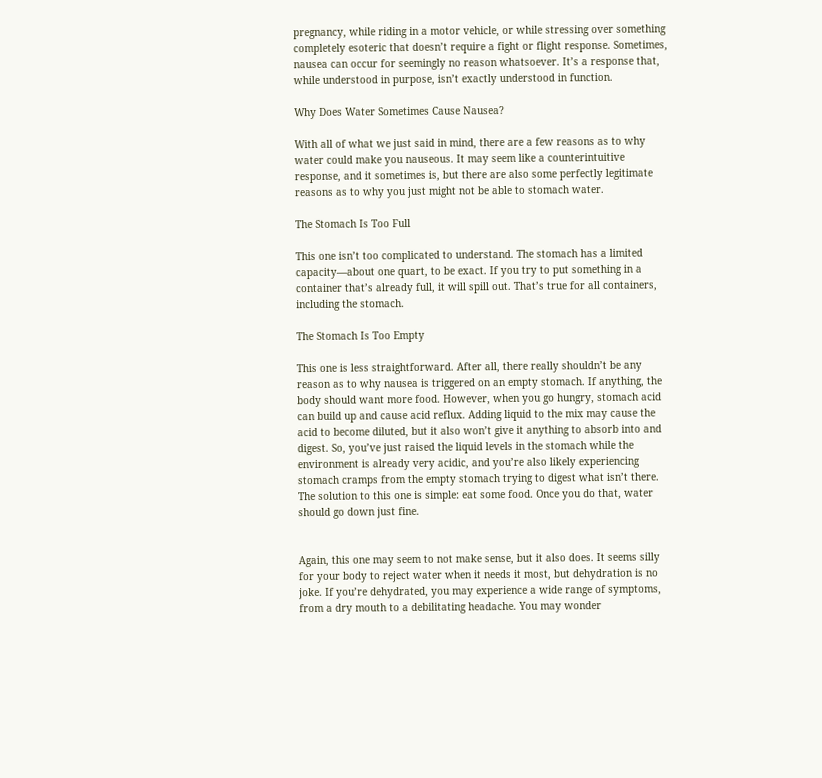pregnancy, while riding in a motor vehicle, or while stressing over something completely esoteric that doesn’t require a fight or flight response. Sometimes, nausea can occur for seemingly no reason whatsoever. It’s a response that, while understood in purpose, isn’t exactly understood in function.

Why Does Water Sometimes Cause Nausea?

With all of what we just said in mind, there are a few reasons as to why water could make you nauseous. It may seem like a counterintuitive response, and it sometimes is, but there are also some perfectly legitimate reasons as to why you just might not be able to stomach water.

The Stomach Is Too Full

This one isn’t too complicated to understand. The stomach has a limited capacity—about one quart, to be exact. If you try to put something in a container that’s already full, it will spill out. That’s true for all containers, including the stomach.

The Stomach Is Too Empty

This one is less straightforward. After all, there really shouldn’t be any reason as to why nausea is triggered on an empty stomach. If anything, the body should want more food. However, when you go hungry, stomach acid can build up and cause acid reflux. Adding liquid to the mix may cause the acid to become diluted, but it also won’t give it anything to absorb into and digest. So, you’ve just raised the liquid levels in the stomach while the environment is already very acidic, and you’re also likely experiencing stomach cramps from the empty stomach trying to digest what isn’t there. The solution to this one is simple: eat some food. Once you do that, water should go down just fine.


Again, this one may seem to not make sense, but it also does. It seems silly for your body to reject water when it needs it most, but dehydration is no joke. If you’re dehydrated, you may experience a wide range of symptoms, from a dry mouth to a debilitating headache. You may wonder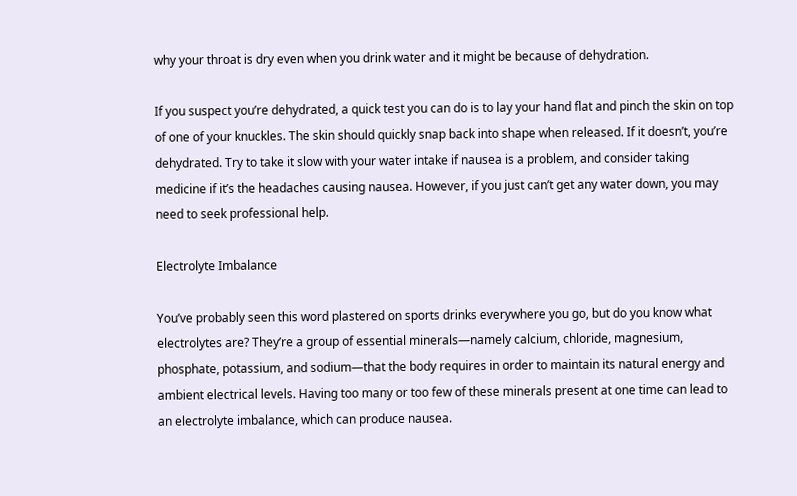why your throat is dry even when you drink water and it might be because of dehydration.

If you suspect you’re dehydrated, a quick test you can do is to lay your hand flat and pinch the skin on top of one of your knuckles. The skin should quickly snap back into shape when released. If it doesn’t, you’re dehydrated. Try to take it slow with your water intake if nausea is a problem, and consider taking medicine if it’s the headaches causing nausea. However, if you just can’t get any water down, you may need to seek professional help.

Electrolyte Imbalance

You’ve probably seen this word plastered on sports drinks everywhere you go, but do you know what electrolytes are? They’re a group of essential minerals—namely calcium, chloride, magnesium, phosphate, potassium, and sodium—that the body requires in order to maintain its natural energy and ambient electrical levels. Having too many or too few of these minerals present at one time can lead to an electrolyte imbalance, which can produce nausea.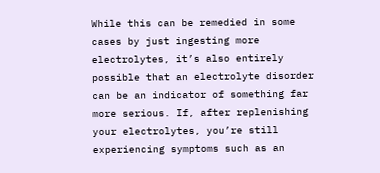While this can be remedied in some cases by just ingesting more electrolytes, it’s also entirely possible that an electrolyte disorder can be an indicator of something far more serious. If, after replenishing your electrolytes, you’re still experiencing symptoms such as an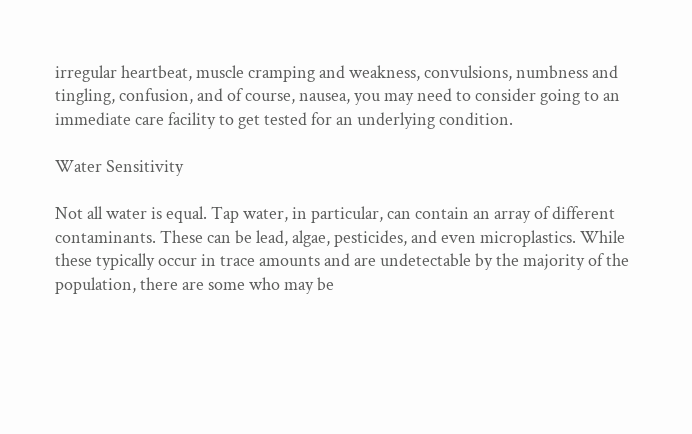irregular heartbeat, muscle cramping and weakness, convulsions, numbness and tingling, confusion, and of course, nausea, you may need to consider going to an immediate care facility to get tested for an underlying condition.

Water Sensitivity

Not all water is equal. Tap water, in particular, can contain an array of different contaminants. These can be lead, algae, pesticides, and even microplastics. While these typically occur in trace amounts and are undetectable by the majority of the population, there are some who may be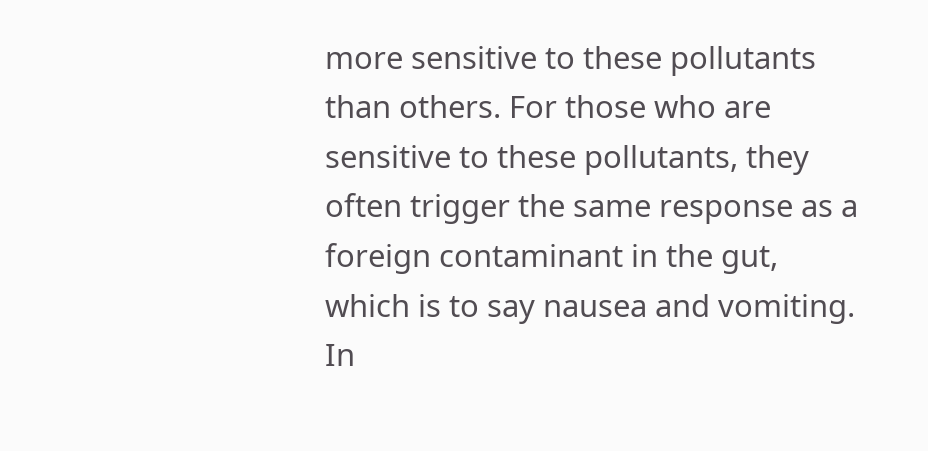more sensitive to these pollutants than others. For those who are sensitive to these pollutants, they often trigger the same response as a foreign contaminant in the gut, which is to say nausea and vomiting. In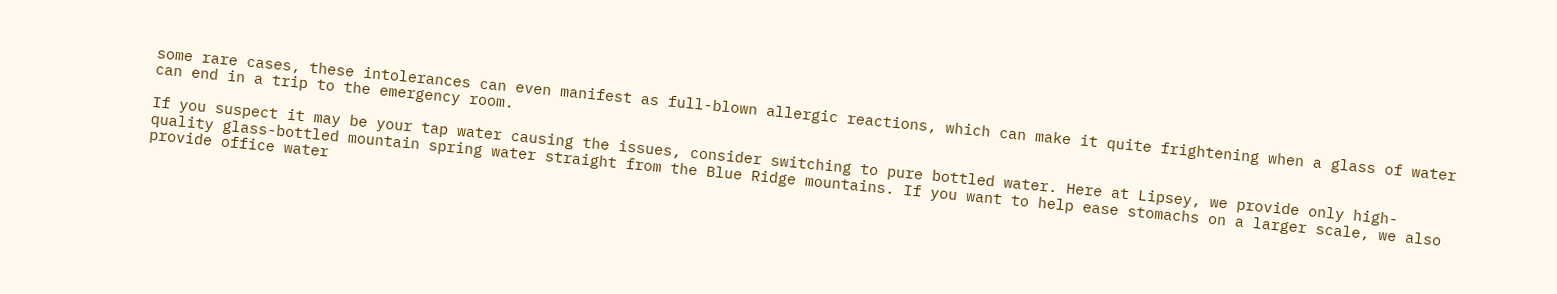some rare cases, these intolerances can even manifest as full-blown allergic reactions, which can make it quite frightening when a glass of water can end in a trip to the emergency room.

If you suspect it may be your tap water causing the issues, consider switching to pure bottled water. Here at Lipsey, we provide only high-quality glass-bottled mountain spring water straight from the Blue Ridge mountains. If you want to help ease stomachs on a larger scale, we also provide office water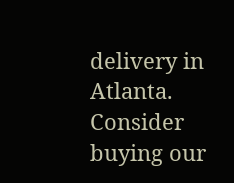delivery in Atlanta. Consider buying our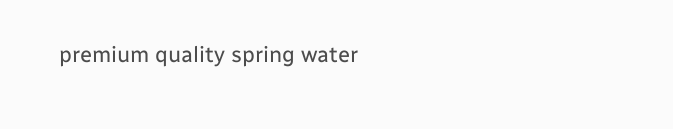premium quality spring water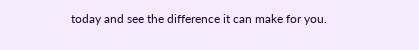today and see the difference it can make for you.